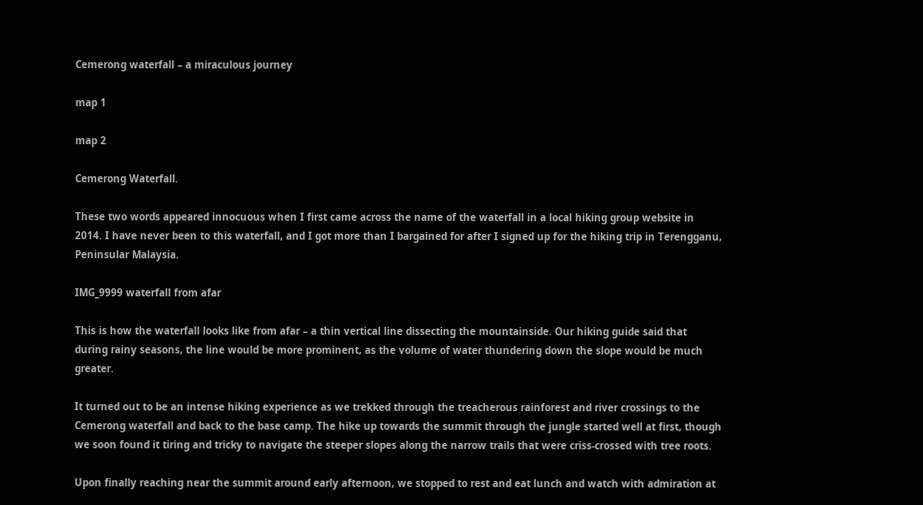Cemerong waterfall – a miraculous journey

map 1

map 2

Cemerong Waterfall.

These two words appeared innocuous when I first came across the name of the waterfall in a local hiking group website in 2014. I have never been to this waterfall, and I got more than I bargained for after I signed up for the hiking trip in Terengganu, Peninsular Malaysia.

IMG_9999 waterfall from afar

This is how the waterfall looks like from afar – a thin vertical line dissecting the mountainside. Our hiking guide said that during rainy seasons, the line would be more prominent, as the volume of water thundering down the slope would be much greater.

It turned out to be an intense hiking experience as we trekked through the treacherous rainforest and river crossings to the Cemerong waterfall and back to the base camp. The hike up towards the summit through the jungle started well at first, though we soon found it tiring and tricky to navigate the steeper slopes along the narrow trails that were criss-crossed with tree roots.

Upon finally reaching near the summit around early afternoon, we stopped to rest and eat lunch and watch with admiration at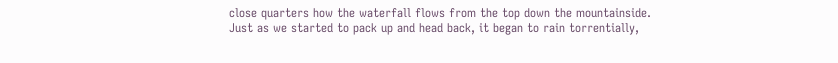close quarters how the waterfall flows from the top down the mountainside. Just as we started to pack up and head back, it began to rain torrentially,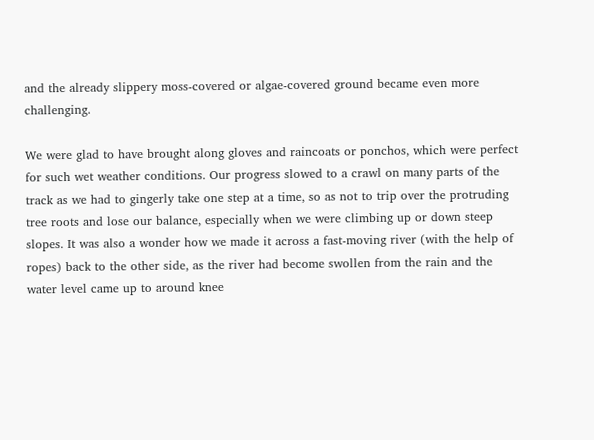and the already slippery moss-covered or algae-covered ground became even more challenging.

We were glad to have brought along gloves and raincoats or ponchos, which were perfect for such wet weather conditions. Our progress slowed to a crawl on many parts of the track as we had to gingerly take one step at a time, so as not to trip over the protruding tree roots and lose our balance, especially when we were climbing up or down steep slopes. It was also a wonder how we made it across a fast-moving river (with the help of ropes) back to the other side, as the river had become swollen from the rain and the water level came up to around knee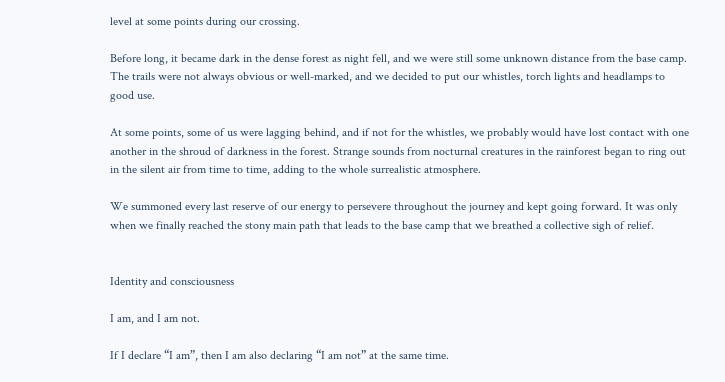level at some points during our crossing.

Before long, it became dark in the dense forest as night fell, and we were still some unknown distance from the base camp. The trails were not always obvious or well-marked, and we decided to put our whistles, torch lights and headlamps to good use.

At some points, some of us were lagging behind, and if not for the whistles, we probably would have lost contact with one another in the shroud of darkness in the forest. Strange sounds from nocturnal creatures in the rainforest began to ring out in the silent air from time to time, adding to the whole surrealistic atmosphere.

We summoned every last reserve of our energy to persevere throughout the journey and kept going forward. It was only when we finally reached the stony main path that leads to the base camp that we breathed a collective sigh of relief.


Identity and consciousness

I am, and I am not.

If I declare “I am”, then I am also declaring “I am not” at the same time.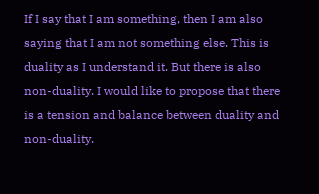If I say that I am something, then I am also saying that I am not something else. This is duality as I understand it. But there is also non-duality. I would like to propose that there is a tension and balance between duality and non-duality.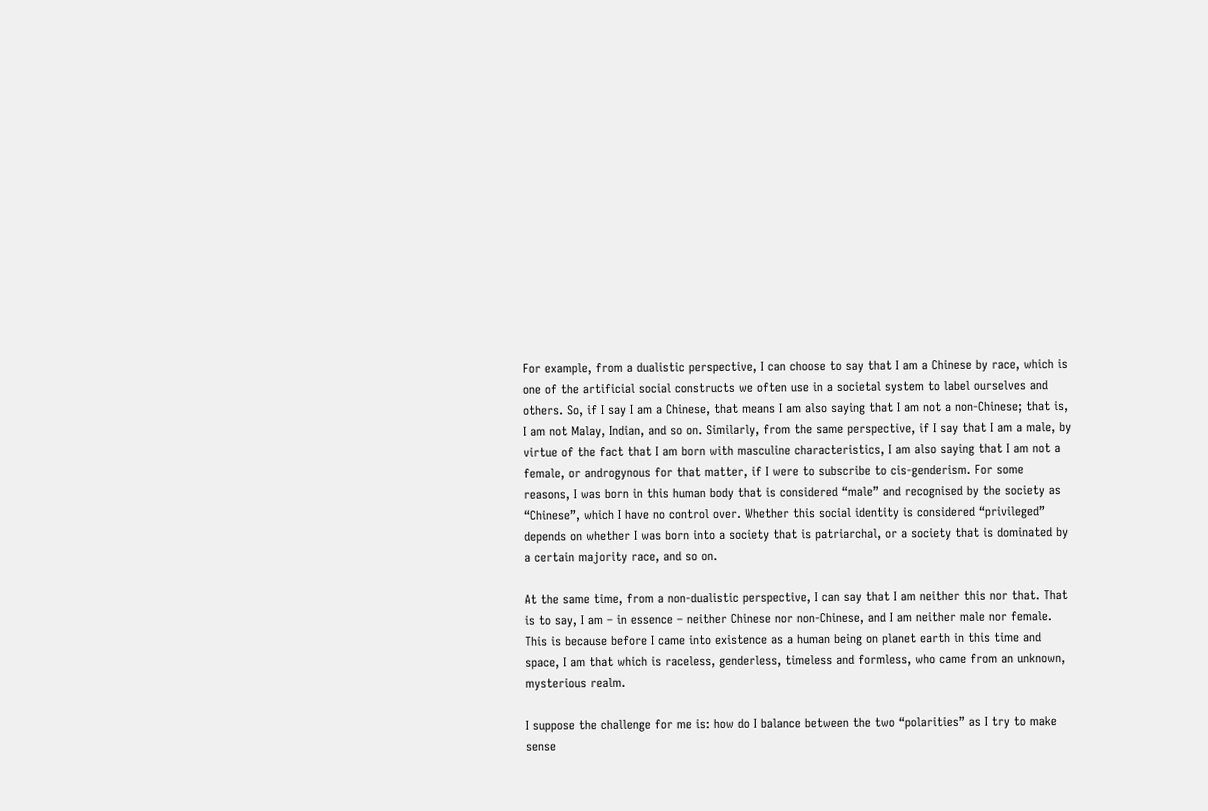For example, from a dualistic perspective, I can choose to say that I am a Chinese by race, which is one of the artificial social constructs we often use in a societal system to label ourselves and others. So, if I say I am a Chinese, that means I am also saying that I am not a non-Chinese; that is, I am not Malay, Indian, and so on. Similarly, from the same perspective, if I say that I am a male, by virtue of the fact that I am born with masculine characteristics, I am also saying that I am not a female, or androgynous for that matter, if I were to subscribe to cis-genderism. For some reasons, I was born in this human body that is considered “male” and recognised by the society as “Chinese”, which I have no control over. Whether this social identity is considered “privileged” depends on whether I was born into a society that is patriarchal, or a society that is dominated by a certain majority race, and so on.

At the same time, from a non-dualistic perspective, I can say that I am neither this nor that. That is to say, I am – in essence – neither Chinese nor non-Chinese, and I am neither male nor female. This is because before I came into existence as a human being on planet earth in this time and space, I am that which is raceless, genderless, timeless and formless, who came from an unknown, mysterious realm.

I suppose the challenge for me is: how do I balance between the two “polarities” as I try to make sense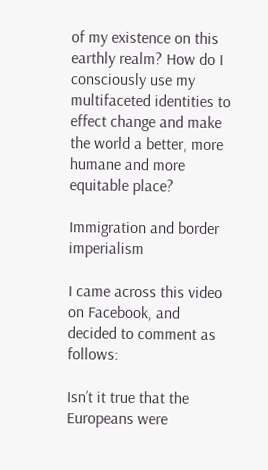of my existence on this earthly realm? How do I consciously use my multifaceted identities to effect change and make the world a better, more humane and more equitable place?

Immigration and border imperialism

I came across this video on Facebook, and decided to comment as follows:

Isn’t it true that the Europeans were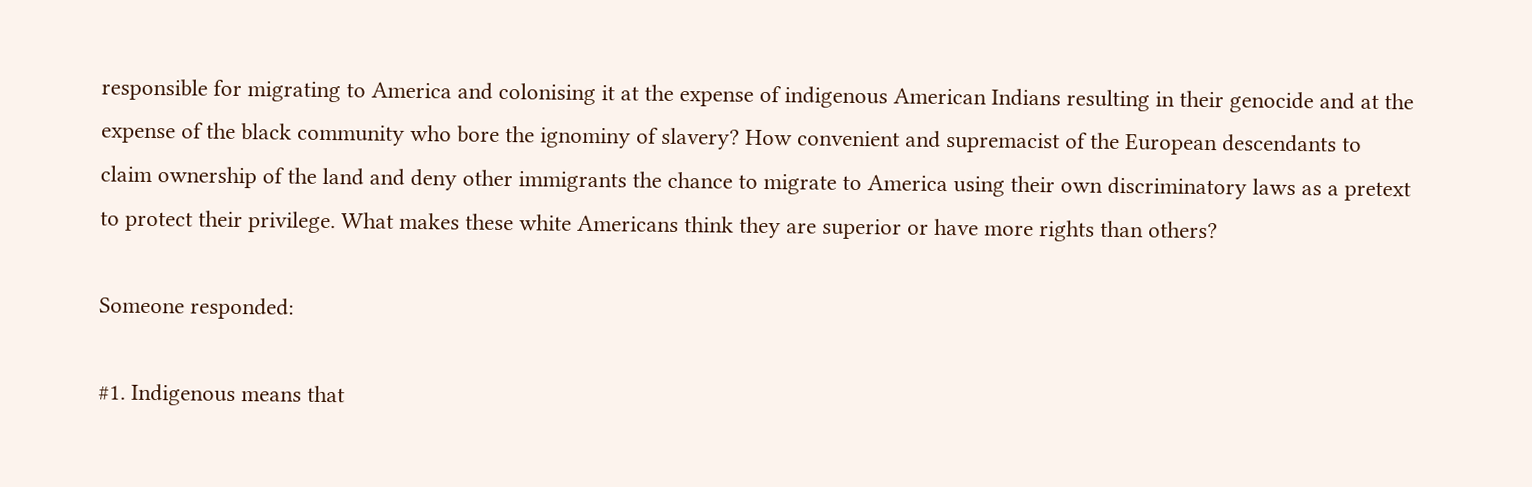responsible for migrating to America and colonising it at the expense of indigenous American Indians resulting in their genocide and at the expense of the black community who bore the ignominy of slavery? How convenient and supremacist of the European descendants to claim ownership of the land and deny other immigrants the chance to migrate to America using their own discriminatory laws as a pretext to protect their privilege. What makes these white Americans think they are superior or have more rights than others?

Someone responded:

#1. Indigenous means that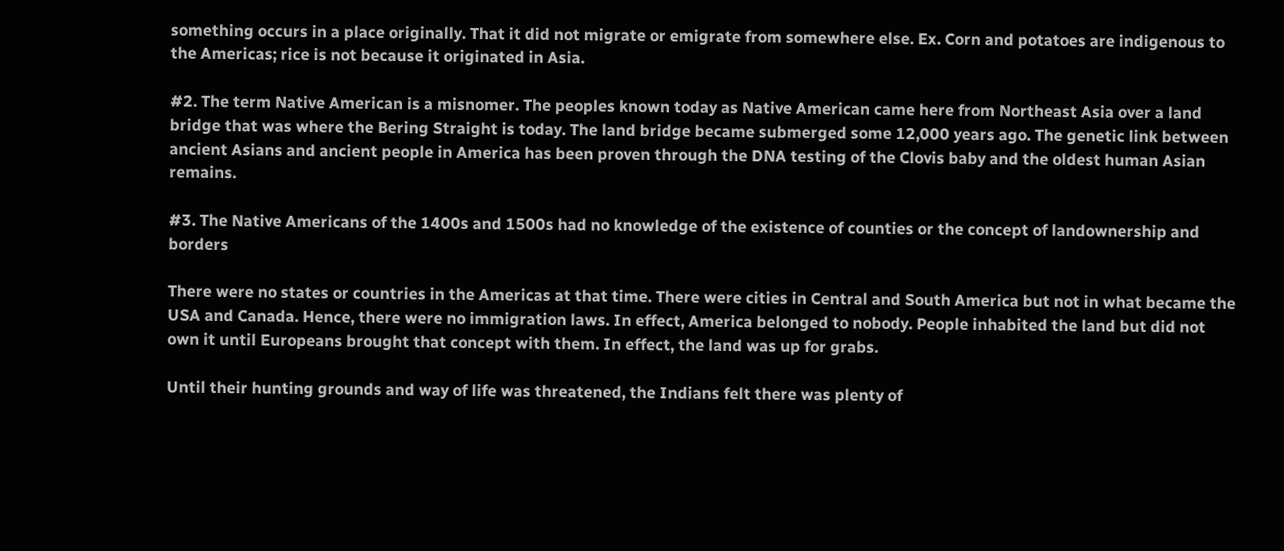something occurs in a place originally. That it did not migrate or emigrate from somewhere else. Ex. Corn and potatoes are indigenous to the Americas; rice is not because it originated in Asia.

#2. The term Native American is a misnomer. The peoples known today as Native American came here from Northeast Asia over a land bridge that was where the Bering Straight is today. The land bridge became submerged some 12,000 years ago. The genetic link between ancient Asians and ancient people in America has been proven through the DNA testing of the Clovis baby and the oldest human Asian remains.

#3. The Native Americans of the 1400s and 1500s had no knowledge of the existence of counties or the concept of landownership and borders

There were no states or countries in the Americas at that time. There were cities in Central and South America but not in what became the USA and Canada. Hence, there were no immigration laws. In effect, America belonged to nobody. People inhabited the land but did not own it until Europeans brought that concept with them. In effect, the land was up for grabs.

Until their hunting grounds and way of life was threatened, the Indians felt there was plenty of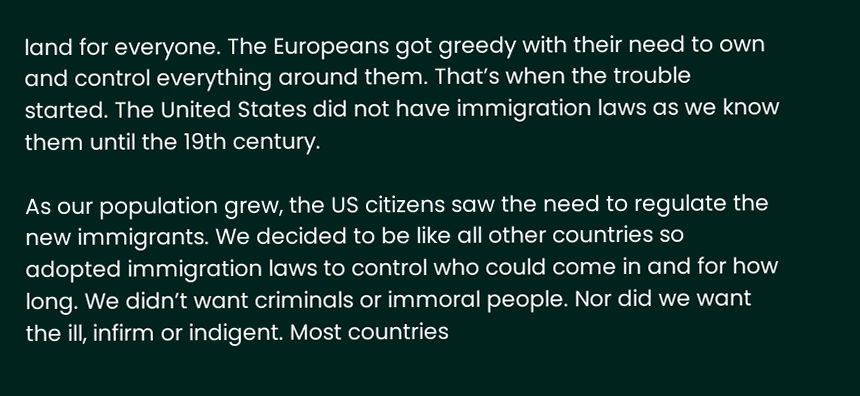land for everyone. The Europeans got greedy with their need to own and control everything around them. That’s when the trouble started. The United States did not have immigration laws as we know them until the 19th century.

As our population grew, the US citizens saw the need to regulate the new immigrants. We decided to be like all other countries so adopted immigration laws to control who could come in and for how long. We didn’t want criminals or immoral people. Nor did we want the ill, infirm or indigent. Most countries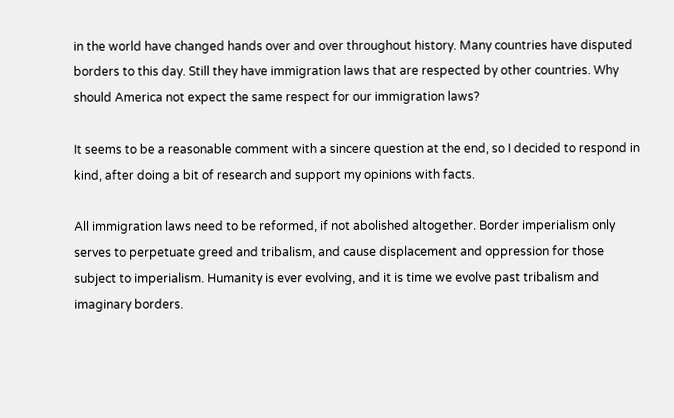in the world have changed hands over and over throughout history. Many countries have disputed borders to this day. Still they have immigration laws that are respected by other countries. Why should America not expect the same respect for our immigration laws?

It seems to be a reasonable comment with a sincere question at the end, so I decided to respond in kind, after doing a bit of research and support my opinions with facts.

All immigration laws need to be reformed, if not abolished altogether. Border imperialism only serves to perpetuate greed and tribalism, and cause displacement and oppression for those subject to imperialism. Humanity is ever evolving, and it is time we evolve past tribalism and imaginary borders.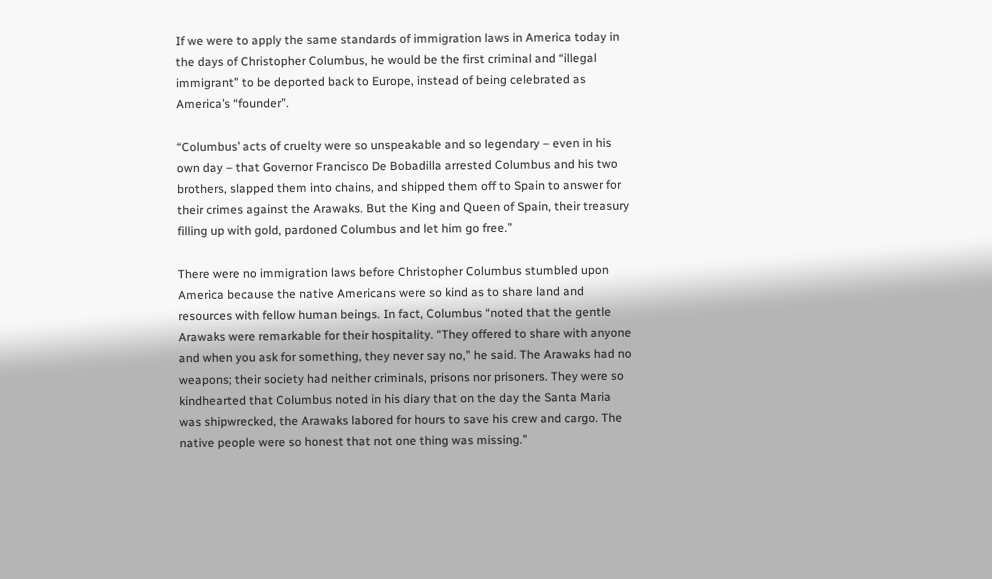If we were to apply the same standards of immigration laws in America today in the days of Christopher Columbus, he would be the first criminal and “illegal immigrant” to be deported back to Europe, instead of being celebrated as America’s “founder”.

“Columbus’ acts of cruelty were so unspeakable and so legendary – even in his own day – that Governor Francisco De Bobadilla arrested Columbus and his two brothers, slapped them into chains, and shipped them off to Spain to answer for their crimes against the Arawaks. But the King and Queen of Spain, their treasury filling up with gold, pardoned Columbus and let him go free.”

There were no immigration laws before Christopher Columbus stumbled upon America because the native Americans were so kind as to share land and resources with fellow human beings. In fact, Columbus “noted that the gentle Arawaks were remarkable for their hospitality. “They offered to share with anyone and when you ask for something, they never say no,” he said. The Arawaks had no weapons; their society had neither criminals, prisons nor prisoners. They were so kindhearted that Columbus noted in his diary that on the day the Santa Maria was shipwrecked, the Arawaks labored for hours to save his crew and cargo. The native people were so honest that not one thing was missing.”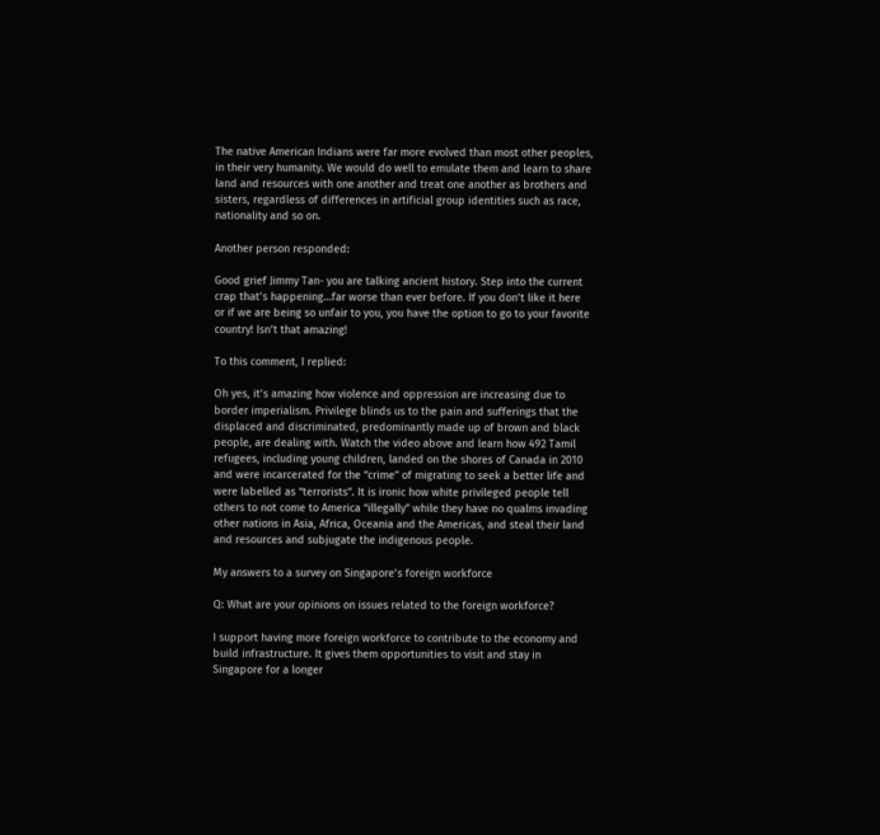The native American Indians were far more evolved than most other peoples, in their very humanity. We would do well to emulate them and learn to share land and resources with one another and treat one another as brothers and sisters, regardless of differences in artificial group identities such as race, nationality and so on.

Another person responded:

Good grief Jimmy Tan- you are talking ancient history. Step into the current crap that’s happening…far worse than ever before. If you don’t like it here or if we are being so unfair to you, you have the option to go to your favorite country! Isn’t that amazing!

To this comment, I replied:

Oh yes, it’s amazing how violence and oppression are increasing due to border imperialism. Privilege blinds us to the pain and sufferings that the displaced and discriminated, predominantly made up of brown and black people, are dealing with. Watch the video above and learn how 492 Tamil refugees, including young children, landed on the shores of Canada in 2010 and were incarcerated for the “crime” of migrating to seek a better life and were labelled as “terrorists”. It is ironic how white privileged people tell others to not come to America “illegally” while they have no qualms invading other nations in Asia, Africa, Oceania and the Americas, and steal their land and resources and subjugate the indigenous people.

My answers to a survey on Singapore’s foreign workforce

Q: What are your opinions on issues related to the foreign workforce?

I support having more foreign workforce to contribute to the economy and build infrastructure. It gives them opportunities to visit and stay in Singapore for a longer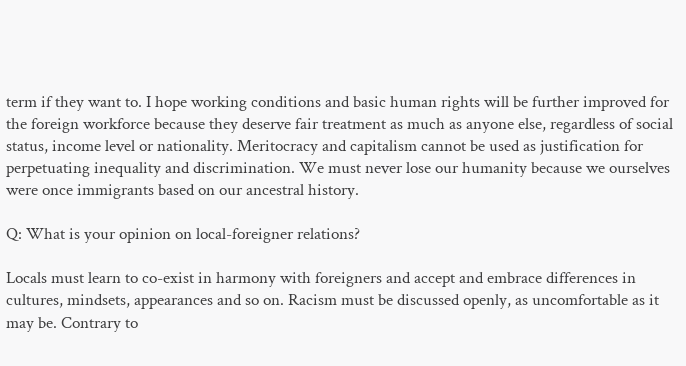term if they want to. I hope working conditions and basic human rights will be further improved for the foreign workforce because they deserve fair treatment as much as anyone else, regardless of social status, income level or nationality. Meritocracy and capitalism cannot be used as justification for perpetuating inequality and discrimination. We must never lose our humanity because we ourselves were once immigrants based on our ancestral history.

Q: What is your opinion on local-foreigner relations?

Locals must learn to co-exist in harmony with foreigners and accept and embrace differences in cultures, mindsets, appearances and so on. Racism must be discussed openly, as uncomfortable as it may be. Contrary to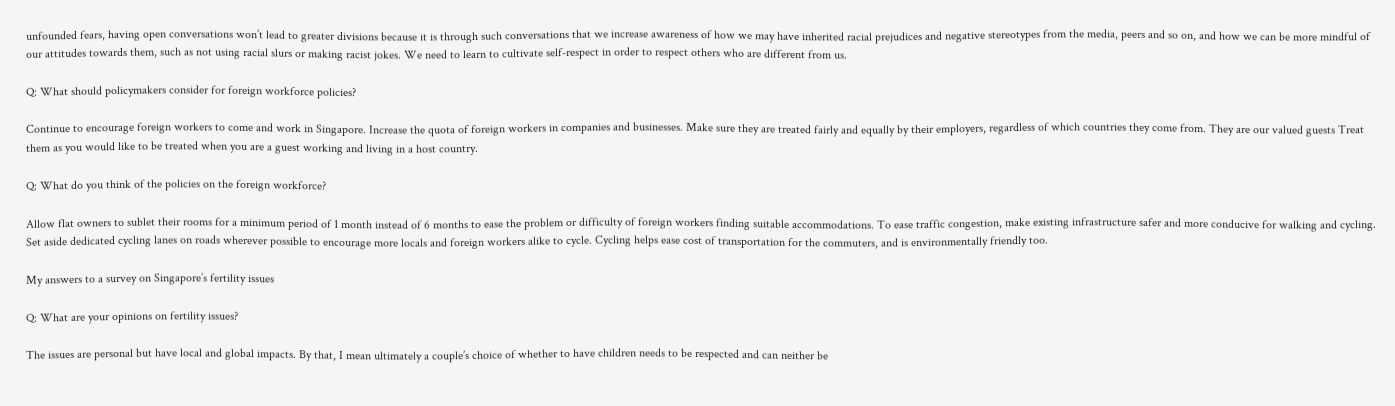unfounded fears, having open conversations won’t lead to greater divisions because it is through such conversations that we increase awareness of how we may have inherited racial prejudices and negative stereotypes from the media, peers and so on, and how we can be more mindful of our attitudes towards them, such as not using racial slurs or making racist jokes. We need to learn to cultivate self-respect in order to respect others who are different from us.

Q: What should policymakers consider for foreign workforce policies?

Continue to encourage foreign workers to come and work in Singapore. Increase the quota of foreign workers in companies and businesses. Make sure they are treated fairly and equally by their employers, regardless of which countries they come from. They are our valued guests Treat them as you would like to be treated when you are a guest working and living in a host country.

Q: What do you think of the policies on the foreign workforce?

Allow flat owners to sublet their rooms for a minimum period of 1 month instead of 6 months to ease the problem or difficulty of foreign workers finding suitable accommodations. To ease traffic congestion, make existing infrastructure safer and more conducive for walking and cycling. Set aside dedicated cycling lanes on roads wherever possible to encourage more locals and foreign workers alike to cycle. Cycling helps ease cost of transportation for the commuters, and is environmentally friendly too.

My answers to a survey on Singapore’s fertility issues

Q: What are your opinions on fertility issues?

The issues are personal but have local and global impacts. By that, I mean ultimately a couple’s choice of whether to have children needs to be respected and can neither be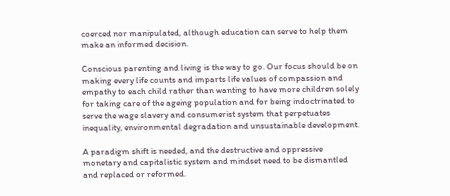coerced nor manipulated, although education can serve to help them make an informed decision.

Conscious parenting and living is the way to go. Our focus should be on making every life counts and imparts life values of compassion and empathy to each child rather than wanting to have more children solely for taking care of the ageing population and for being indoctrinated to serve the wage slavery and consumerist system that perpetuates inequality, environmental degradation and unsustainable development.

A paradigm shift is needed, and the destructive and oppressive monetary and capitalistic system and mindset need to be dismantled and replaced or reformed.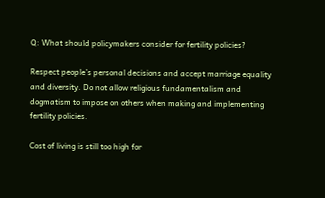Q: What should policymakers consider for fertility policies?

Respect people’s personal decisions and accept marriage equality and diversity. Do not allow religious fundamentalism and dogmatism to impose on others when making and implementing fertility policies.

Cost of living is still too high for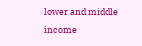lower and middle income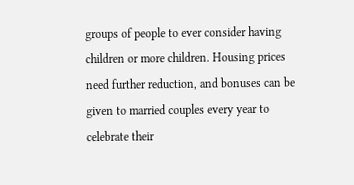groups of people to ever consider having children or more children. Housing prices need further reduction, and bonuses can be given to married couples every year to celebrate their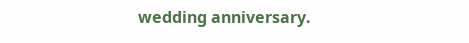wedding anniversary.